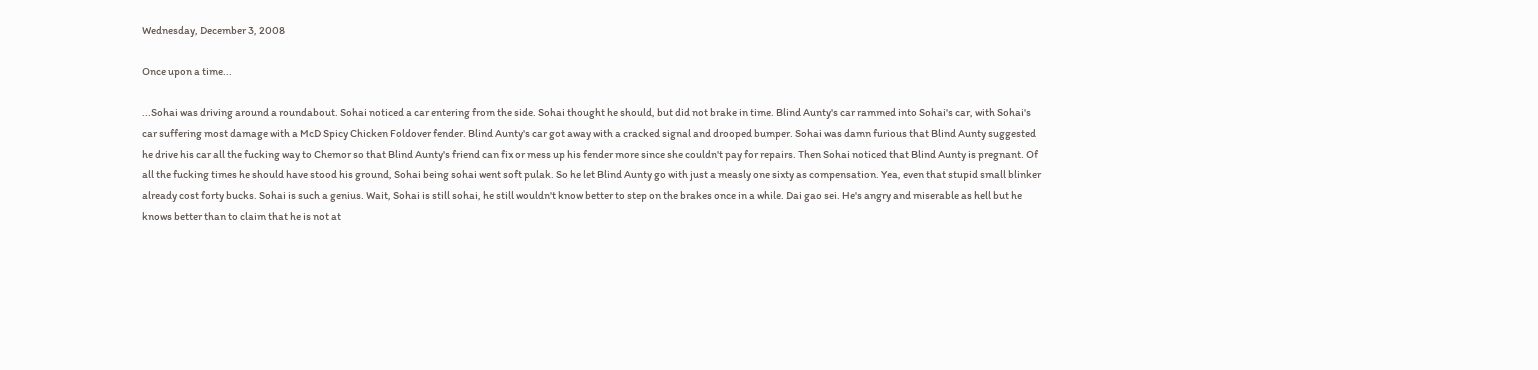Wednesday, December 3, 2008

Once upon a time...

...Sohai was driving around a roundabout. Sohai noticed a car entering from the side. Sohai thought he should, but did not brake in time. Blind Aunty's car rammed into Sohai's car, with Sohai's car suffering most damage with a McD Spicy Chicken Foldover fender. Blind Aunty's car got away with a cracked signal and drooped bumper. Sohai was damn furious that Blind Aunty suggested he drive his car all the fucking way to Chemor so that Blind Aunty's friend can fix or mess up his fender more since she couldn't pay for repairs. Then Sohai noticed that Blind Aunty is pregnant. Of all the fucking times he should have stood his ground, Sohai being sohai went soft pulak. So he let Blind Aunty go with just a measly one sixty as compensation. Yea, even that stupid small blinker already cost forty bucks. Sohai is such a genius. Wait, Sohai is still sohai, he still wouldn't know better to step on the brakes once in a while. Dai gao sei. He's angry and miserable as hell but he knows better than to claim that he is not at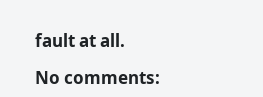fault at all.

No comments: